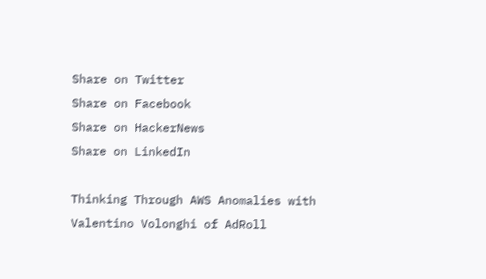Share on Twitter
Share on Facebook
Share on HackerNews
Share on LinkedIn

Thinking Through AWS Anomalies with Valentino Volonghi of AdRoll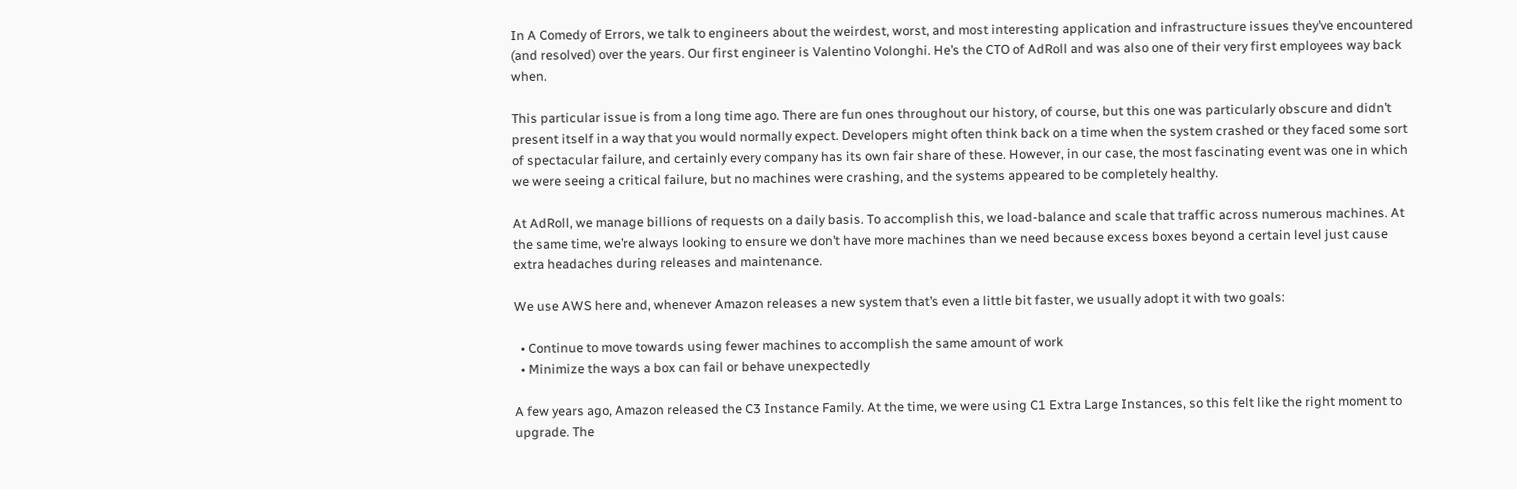In A Comedy of Errors, we talk to engineers about the weirdest, worst, and most interesting application and infrastructure issues they’ve encountered (and resolved) over the years. Our first engineer is Valentino Volonghi. He’s the CTO of AdRoll and was also one of their very first employees way back when.

This particular issue is from a long time ago. There are fun ones throughout our history, of course, but this one was particularly obscure and didn’t present itself in a way that you would normally expect. Developers might often think back on a time when the system crashed or they faced some sort of spectacular failure, and certainly every company has its own fair share of these. However, in our case, the most fascinating event was one in which we were seeing a critical failure, but no machines were crashing, and the systems appeared to be completely healthy.

At AdRoll, we manage billions of requests on a daily basis. To accomplish this, we load-balance and scale that traffic across numerous machines. At the same time, we’re always looking to ensure we don’t have more machines than we need because excess boxes beyond a certain level just cause extra headaches during releases and maintenance.

We use AWS here and, whenever Amazon releases a new system that’s even a little bit faster, we usually adopt it with two goals:

  • Continue to move towards using fewer machines to accomplish the same amount of work
  • Minimize the ways a box can fail or behave unexpectedly

A few years ago, Amazon released the C3 Instance Family. At the time, we were using C1 Extra Large Instances, so this felt like the right moment to upgrade. The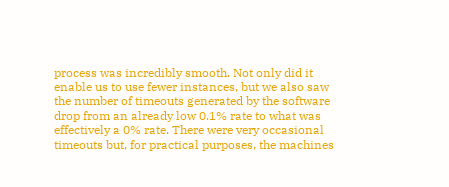process was incredibly smooth. Not only did it enable us to use fewer instances, but we also saw the number of timeouts generated by the software drop from an already low 0.1% rate to what was effectively a 0% rate. There were very occasional timeouts but, for practical purposes, the machines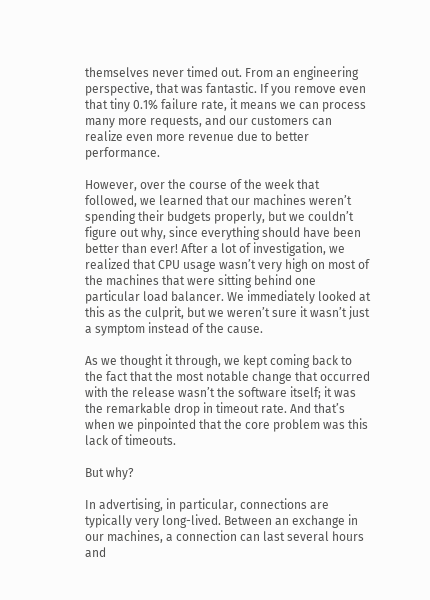themselves never timed out. From an engineering perspective, that was fantastic. If you remove even that tiny 0.1% failure rate, it means we can process many more requests, and our customers can realize even more revenue due to better performance.

However, over the course of the week that followed, we learned that our machines weren’t spending their budgets properly, but we couldn’t figure out why, since everything should have been better than ever! After a lot of investigation, we realized that CPU usage wasn’t very high on most of the machines that were sitting behind one particular load balancer. We immediately looked at this as the culprit, but we weren’t sure it wasn’t just a symptom instead of the cause.

As we thought it through, we kept coming back to the fact that the most notable change that occurred with the release wasn’t the software itself; it was the remarkable drop in timeout rate. And that’s when we pinpointed that the core problem was this lack of timeouts.

But why?

In advertising, in particular, connections are typically very long-lived. Between an exchange in our machines, a connection can last several hours and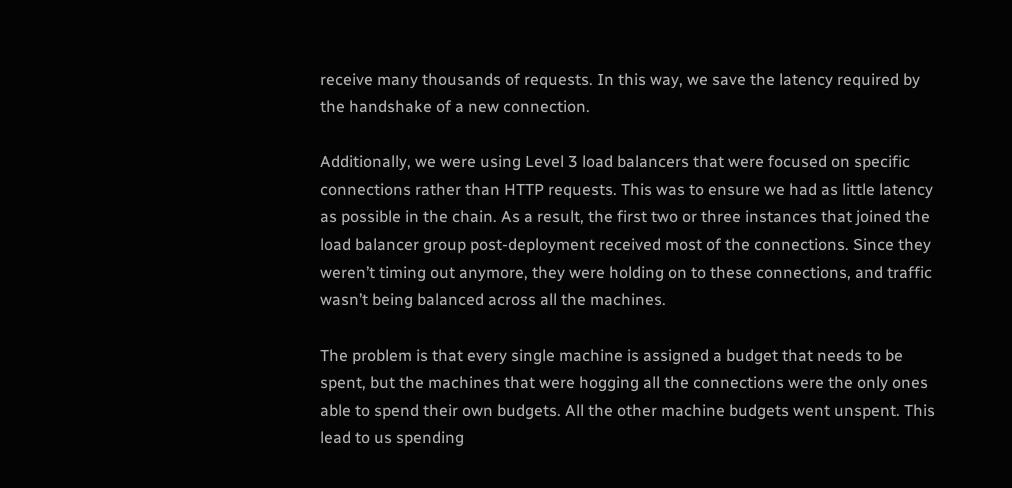receive many thousands of requests. In this way, we save the latency required by the handshake of a new connection.

Additionally, we were using Level 3 load balancers that were focused on specific connections rather than HTTP requests. This was to ensure we had as little latency as possible in the chain. As a result, the first two or three instances that joined the load balancer group post-deployment received most of the connections. Since they weren’t timing out anymore, they were holding on to these connections, and traffic wasn’t being balanced across all the machines.

The problem is that every single machine is assigned a budget that needs to be spent, but the machines that were hogging all the connections were the only ones able to spend their own budgets. All the other machine budgets went unspent. This lead to us spending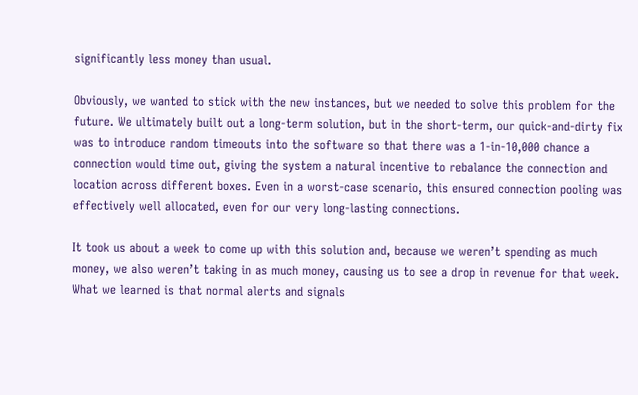significantly less money than usual.

Obviously, we wanted to stick with the new instances, but we needed to solve this problem for the future. We ultimately built out a long-term solution, but in the short-term, our quick-and-dirty fix was to introduce random timeouts into the software so that there was a 1-in-10,000 chance a connection would time out, giving the system a natural incentive to rebalance the connection and location across different boxes. Even in a worst-case scenario, this ensured connection pooling was effectively well allocated, even for our very long-lasting connections.

It took us about a week to come up with this solution and, because we weren’t spending as much money, we also weren’t taking in as much money, causing us to see a drop in revenue for that week. What we learned is that normal alerts and signals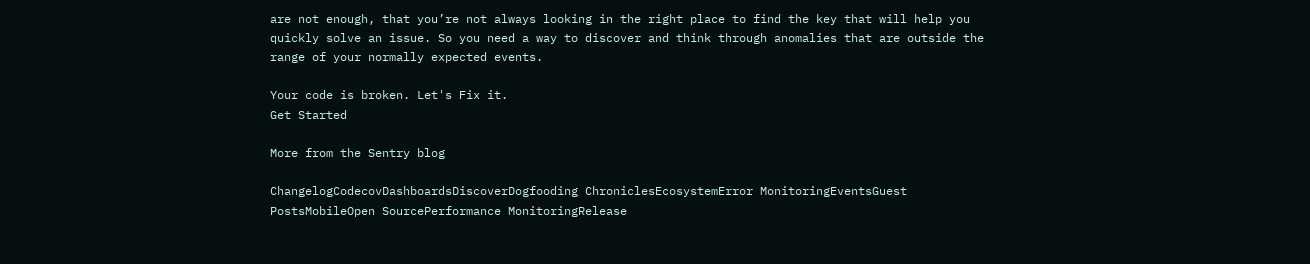are not enough, that you’re not always looking in the right place to find the key that will help you quickly solve an issue. So you need a way to discover and think through anomalies that are outside the range of your normally expected events.

Your code is broken. Let's Fix it.
Get Started

More from the Sentry blog

ChangelogCodecovDashboardsDiscoverDogfooding ChroniclesEcosystemError MonitoringEventsGuest PostsMobileOpen SourcePerformance MonitoringRelease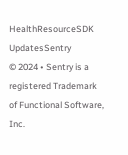HealthResourceSDK UpdatesSentry
© 2024 • Sentry is a registered Trademark
of Functional Software, Inc.